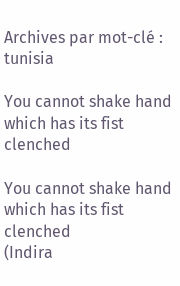Archives par mot-clé : tunisia

You cannot shake hand which has its fist clenched

You cannot shake hand which has its fist clenched
(Indira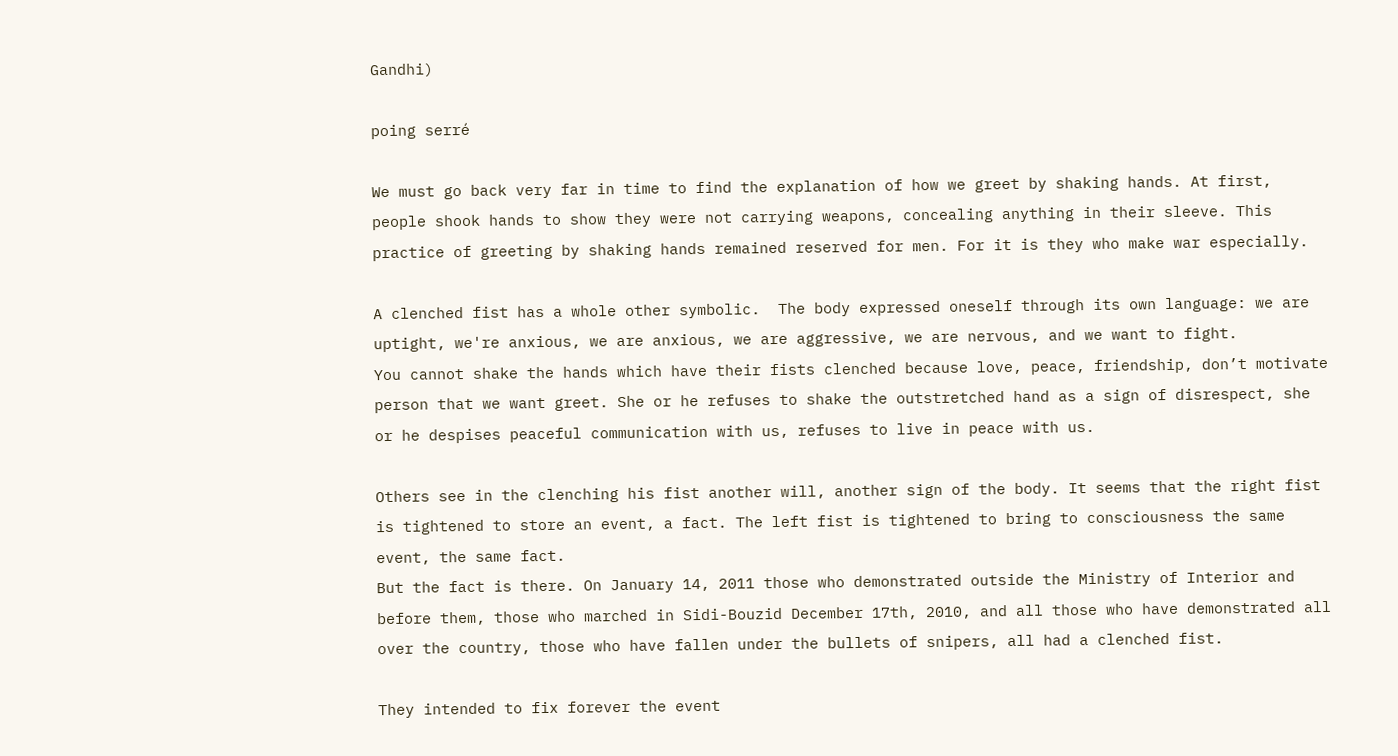Gandhi)

poing serré

We must go back very far in time to find the explanation of how we greet by shaking hands. At first, people shook hands to show they were not carrying weapons, concealing anything in their sleeve. This practice of greeting by shaking hands remained reserved for men. For it is they who make war especially.

A clenched fist has a whole other symbolic.  The body expressed oneself through its own language: we are uptight, we're anxious, we are anxious, we are aggressive, we are nervous, and we want to fight.
You cannot shake the hands which have their fists clenched because love, peace, friendship, don’t motivate person that we want greet. She or he refuses to shake the outstretched hand as a sign of disrespect, she or he despises peaceful communication with us, refuses to live in peace with us.

Others see in the clenching his fist another will, another sign of the body. It seems that the right fist is tightened to store an event, a fact. The left fist is tightened to bring to consciousness the same event, the same fact.
But the fact is there. On January 14, 2011 those who demonstrated outside the Ministry of Interior and before them, those who marched in Sidi-Bouzid December 17th, 2010, and all those who have demonstrated all over the country, those who have fallen under the bullets of snipers, all had a clenched fist.

They intended to fix forever the event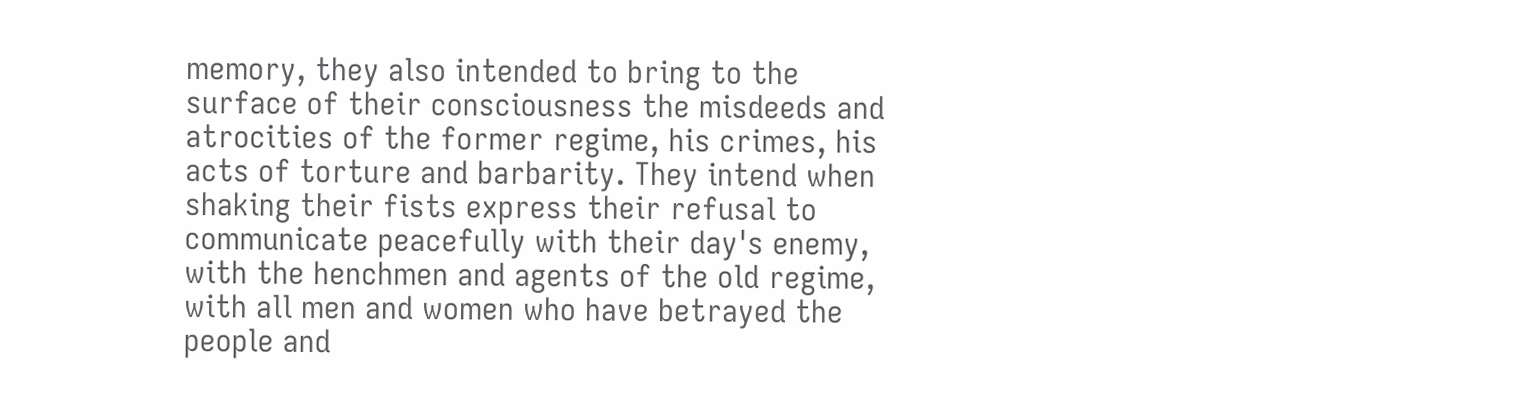memory, they also intended to bring to the surface of their consciousness the misdeeds and atrocities of the former regime, his crimes, his acts of torture and barbarity. They intend when shaking their fists express their refusal to communicate peacefully with their day's enemy, with the henchmen and agents of the old regime, with all men and women who have betrayed the people and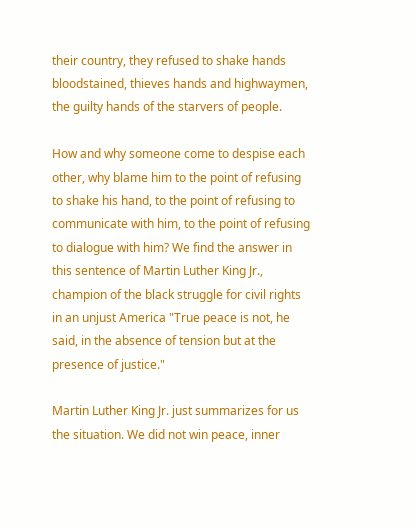their country, they refused to shake hands bloodstained, thieves hands and highwaymen, the guilty hands of the starvers of people.

How and why someone come to despise each other, why blame him to the point of refusing to shake his hand, to the point of refusing to communicate with him, to the point of refusing to dialogue with him? We find the answer in this sentence of Martin Luther King Jr., champion of the black struggle for civil rights in an unjust America "True peace is not, he said, in the absence of tension but at the presence of justice."

Martin Luther King Jr. just summarizes for us the situation. We did not win peace, inner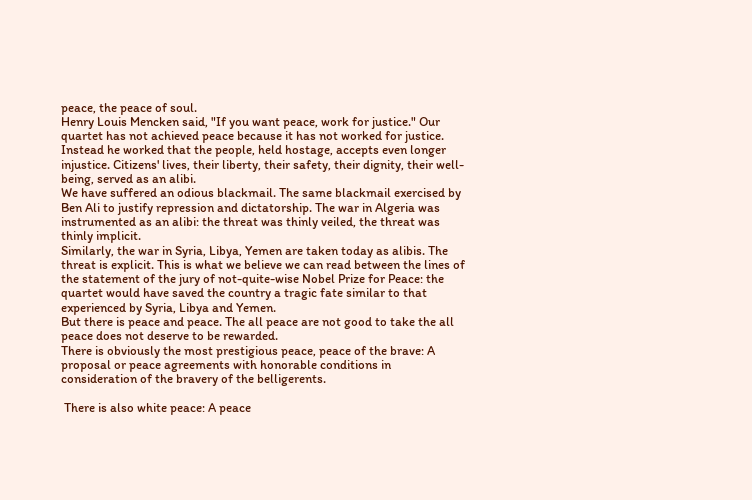peace, the peace of soul.
Henry Louis Mencken said, "If you want peace, work for justice." Our quartet has not achieved peace because it has not worked for justice. Instead he worked that the people, held hostage, accepts even longer injustice. Citizens' lives, their liberty, their safety, their dignity, their well-being, served as an alibi.
We have suffered an odious blackmail. The same blackmail exercised by Ben Ali to justify repression and dictatorship. The war in Algeria was instrumented as an alibi: the threat was thinly veiled, the threat was thinly implicit.
Similarly, the war in Syria, Libya, Yemen are taken today as alibis. The threat is explicit. This is what we believe we can read between the lines of the statement of the jury of not-quite-wise Nobel Prize for Peace: the quartet would have saved the country a tragic fate similar to that experienced by Syria, Libya and Yemen.
But there is peace and peace. The all peace are not good to take the all peace does not deserve to be rewarded.
There is obviously the most prestigious peace, peace of the brave: A proposal or peace agreements with honorable conditions in consideration of the bravery of the belligerents.

 There is also white peace: A peace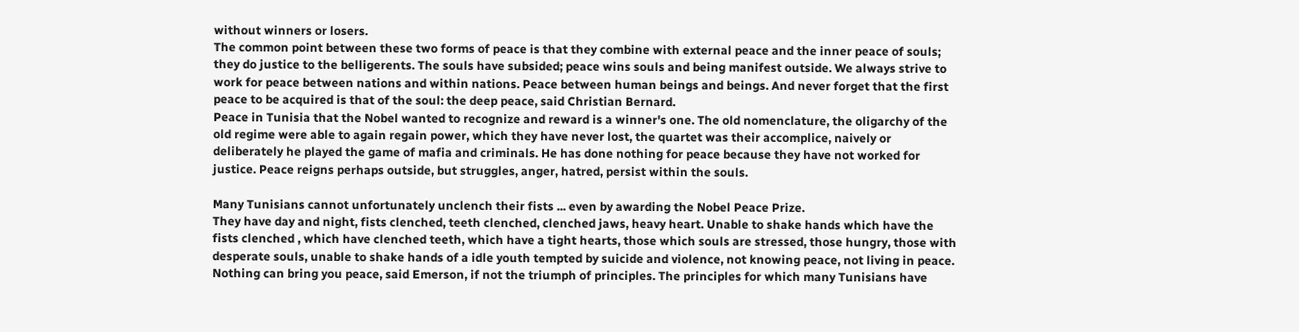without winners or losers.
The common point between these two forms of peace is that they combine with external peace and the inner peace of souls; they do justice to the belligerents. The souls have subsided; peace wins souls and being manifest outside. We always strive to work for peace between nations and within nations. Peace between human beings and beings. And never forget that the first peace to be acquired is that of the soul: the deep peace, said Christian Bernard.
Peace in Tunisia that the Nobel wanted to recognize and reward is a winner's one. The old nomenclature, the oligarchy of the old regime were able to again regain power, which they have never lost, the quartet was their accomplice, naively or deliberately he played the game of mafia and criminals. He has done nothing for peace because they have not worked for justice. Peace reigns perhaps outside, but struggles, anger, hatred, persist within the souls.

Many Tunisians cannot unfortunately unclench their fists ... even by awarding the Nobel Peace Prize.
They have day and night, fists clenched, teeth clenched, clenched jaws, heavy heart. Unable to shake hands which have the fists clenched , which have clenched teeth, which have a tight hearts, those which souls are stressed, those hungry, those with desperate souls, unable to shake hands of a idle youth tempted by suicide and violence, not knowing peace, not living in peace.
Nothing can bring you peace, said Emerson, if not the triumph of principles. The principles for which many Tunisians have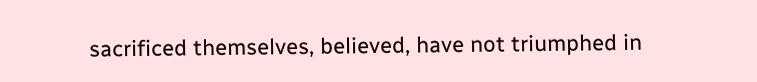sacrificed themselves, believed, have not triumphed in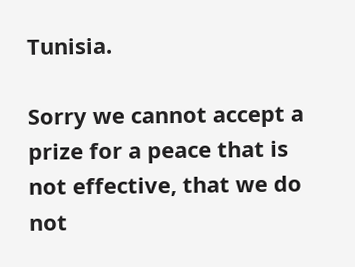Tunisia.

Sorry we cannot accept a prize for a peace that is not effective, that we do not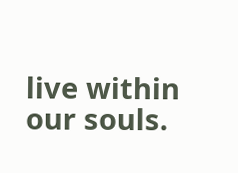live within our souls.